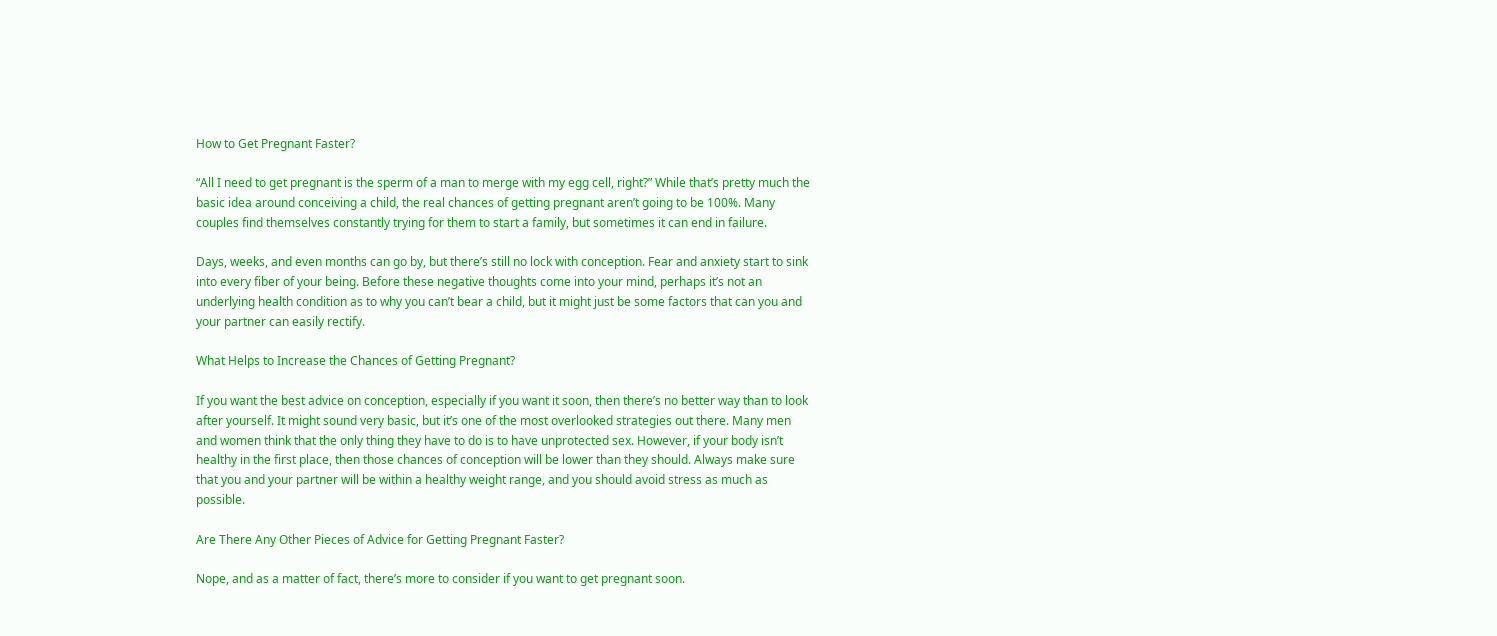How to Get Pregnant Faster?

“All I need to get pregnant is the sperm of a man to merge with my egg cell, right?” While that’s pretty much the basic idea around conceiving a child, the real chances of getting pregnant aren’t going to be 100%. Many couples find themselves constantly trying for them to start a family, but sometimes it can end in failure.

Days, weeks, and even months can go by, but there’s still no lock with conception. Fear and anxiety start to sink into every fiber of your being. Before these negative thoughts come into your mind, perhaps it’s not an underlying health condition as to why you can’t bear a child, but it might just be some factors that can you and your partner can easily rectify.

What Helps to Increase the Chances of Getting Pregnant?

If you want the best advice on conception, especially if you want it soon, then there’s no better way than to look after yourself. It might sound very basic, but it’s one of the most overlooked strategies out there. Many men and women think that the only thing they have to do is to have unprotected sex. However, if your body isn’t healthy in the first place, then those chances of conception will be lower than they should. Always make sure that you and your partner will be within a healthy weight range, and you should avoid stress as much as possible.

Are There Any Other Pieces of Advice for Getting Pregnant Faster?

Nope, and as a matter of fact, there’s more to consider if you want to get pregnant soon.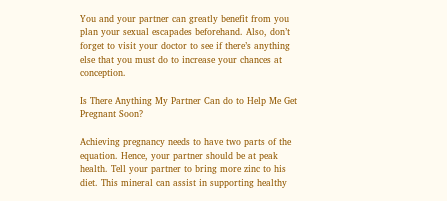You and your partner can greatly benefit from you plan your sexual escapades beforehand. Also, don’t forget to visit your doctor to see if there’s anything else that you must do to increase your chances at conception.

Is There Anything My Partner Can do to Help Me Get Pregnant Soon?

Achieving pregnancy needs to have two parts of the equation. Hence, your partner should be at peak health. Tell your partner to bring more zinc to his diet. This mineral can assist in supporting healthy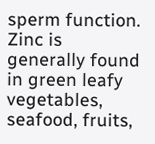sperm function. Zinc is generally found in green leafy vegetables, seafood, fruits,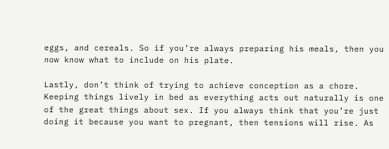eggs, and cereals. So if you’re always preparing his meals, then you now know what to include on his plate.

Lastly, don’t think of trying to achieve conception as a chore. Keeping things lively in bed as everything acts out naturally is one of the great things about sex. If you always think that you’re just doing it because you want to pregnant, then tensions will rise. As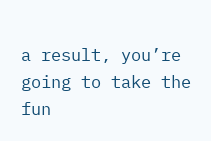a result, you’re going to take the fun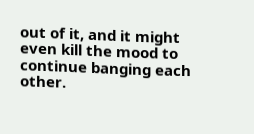out of it, and it might even kill the mood to continue banging each other.